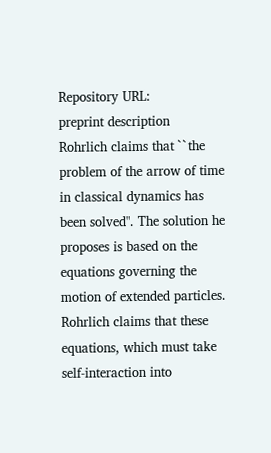Repository URL:
preprint description
Rohrlich claims that ``the problem of the arrow of time in classical dynamics has been solved". The solution he proposes is based on the equations governing the motion of extended particles. Rohrlich claims that these equations, which must take self-interaction into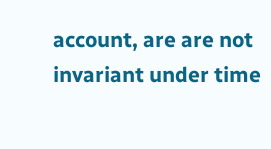account, are are not invariant under time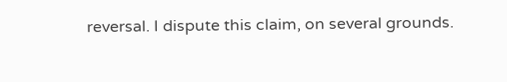reversal. I dispute this claim, on several grounds.